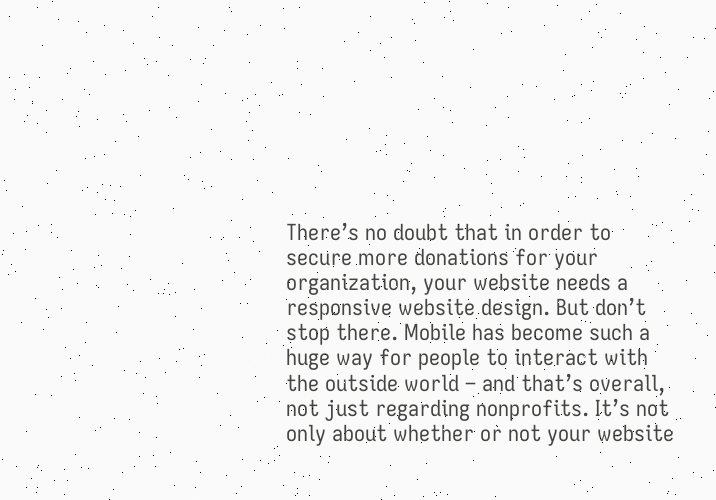There’s no doubt that in order to secure more donations for your organization, your website needs a responsive website design. But don’t stop there. Mobile has become such a huge way for people to interact with the outside world – and that’s overall, not just regarding nonprofits. It’s not only about whether or not your website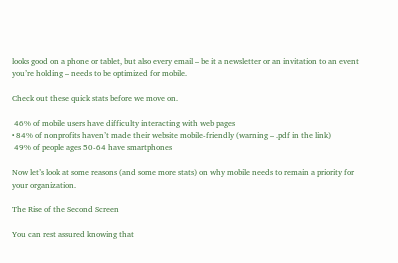looks good on a phone or tablet, but also every email – be it a newsletter or an invitation to an event you’re holding – needs to be optimized for mobile.

Check out these quick stats before we move on.

 46% of mobile users have difficulty interacting with web pages
• 84% of nonprofits haven’t made their website mobile-friendly (warning – .pdf in the link)
 49% of people ages 50-64 have smartphones

Now let’s look at some reasons (and some more stats) on why mobile needs to remain a priority for your organization.

The Rise of the Second Screen

You can rest assured knowing that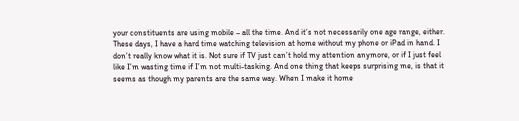your constituents are using mobile – all the time. And it’s not necessarily one age range, either. These days, I have a hard time watching television at home without my phone or iPad in hand. I don’t really know what it is. Not sure if TV just can’t hold my attention anymore, or if I just feel like I’m wasting time if I’m not multi-tasking. And one thing that keeps surprising me, is that it seems as though my parents are the same way. When I make it home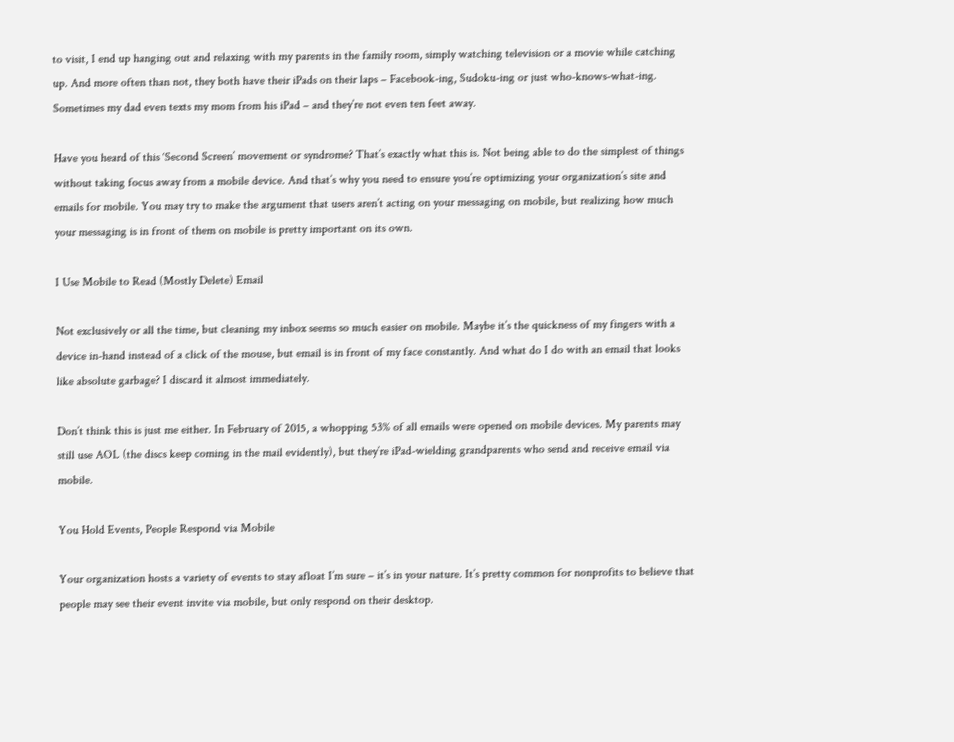to visit, I end up hanging out and relaxing with my parents in the family room, simply watching television or a movie while catching up. And more often than not, they both have their iPads on their laps – Facebook-ing, Sudoku-ing or just who-knows-what-ing. Sometimes my dad even texts my mom from his iPad – and they’re not even ten feet away.

Have you heard of this ‘Second Screen’ movement or syndrome? That’s exactly what this is. Not being able to do the simplest of things without taking focus away from a mobile device. And that’s why you need to ensure you’re optimizing your organization’s site and emails for mobile. You may try to make the argument that users aren’t acting on your messaging on mobile, but realizing how much your messaging is in front of them on mobile is pretty important on its own.

I Use Mobile to Read (Mostly Delete) Email

Not exclusively or all the time, but cleaning my inbox seems so much easier on mobile. Maybe it’s the quickness of my fingers with a device in-hand instead of a click of the mouse, but email is in front of my face constantly. And what do I do with an email that looks like absolute garbage? I discard it almost immediately.

Don’t think this is just me either. In February of 2015, a whopping 53% of all emails were opened on mobile devices. My parents may still use AOL (the discs keep coming in the mail evidently), but they’re iPad-wielding grandparents who send and receive email via mobile.

You Hold Events, People Respond via Mobile

Your organization hosts a variety of events to stay afloat I’m sure – it’s in your nature. It’s pretty common for nonprofits to believe that people may see their event invite via mobile, but only respond on their desktop.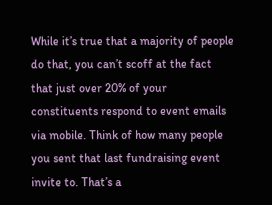While it’s true that a majority of people do that, you can’t scoff at the fact that just over 20% of your constituents respond to event emails via mobile. Think of how many people you sent that last fundraising event invite to. That’s a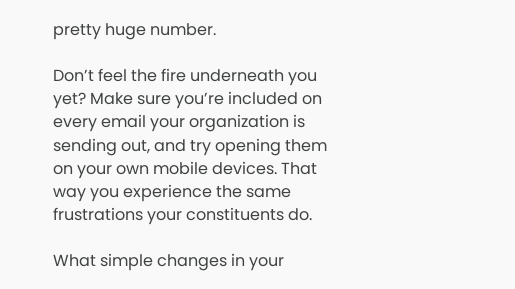pretty huge number.

Don’t feel the fire underneath you yet? Make sure you’re included on every email your organization is sending out, and try opening them on your own mobile devices. That way you experience the same frustrations your constituents do.

What simple changes in your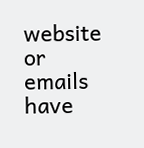website or emails have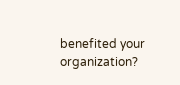benefited your organization?